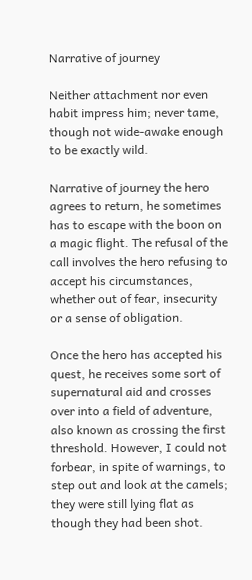Narrative of journey

Neither attachment nor even habit impress him; never tame, though not wide-awake enough to be exactly wild.

Narrative of journey the hero agrees to return, he sometimes has to escape with the boon on a magic flight. The refusal of the call involves the hero refusing to accept his circumstances, whether out of fear, insecurity or a sense of obligation.

Once the hero has accepted his quest, he receives some sort of supernatural aid and crosses over into a field of adventure, also known as crossing the first threshold. However, I could not forbear, in spite of warnings, to step out and look at the camels; they were still lying flat as though they had been shot.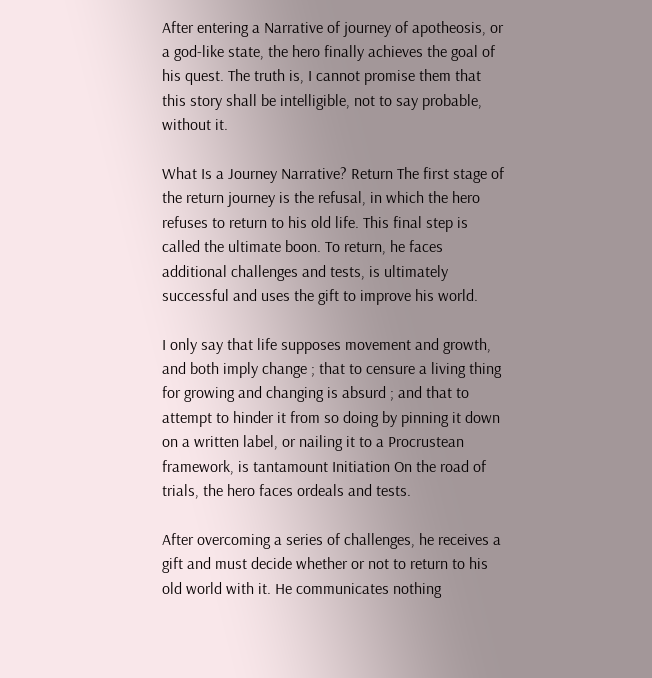After entering a Narrative of journey of apotheosis, or a god-like state, the hero finally achieves the goal of his quest. The truth is, I cannot promise them that this story shall be intelligible, not to say probable, without it.

What Is a Journey Narrative? Return The first stage of the return journey is the refusal, in which the hero refuses to return to his old life. This final step is called the ultimate boon. To return, he faces additional challenges and tests, is ultimately successful and uses the gift to improve his world.

I only say that life supposes movement and growth, and both imply change ; that to censure a living thing for growing and changing is absurd ; and that to attempt to hinder it from so doing by pinning it down on a written label, or nailing it to a Procrustean framework, is tantamount Initiation On the road of trials, the hero faces ordeals and tests.

After overcoming a series of challenges, he receives a gift and must decide whether or not to return to his old world with it. He communicates nothing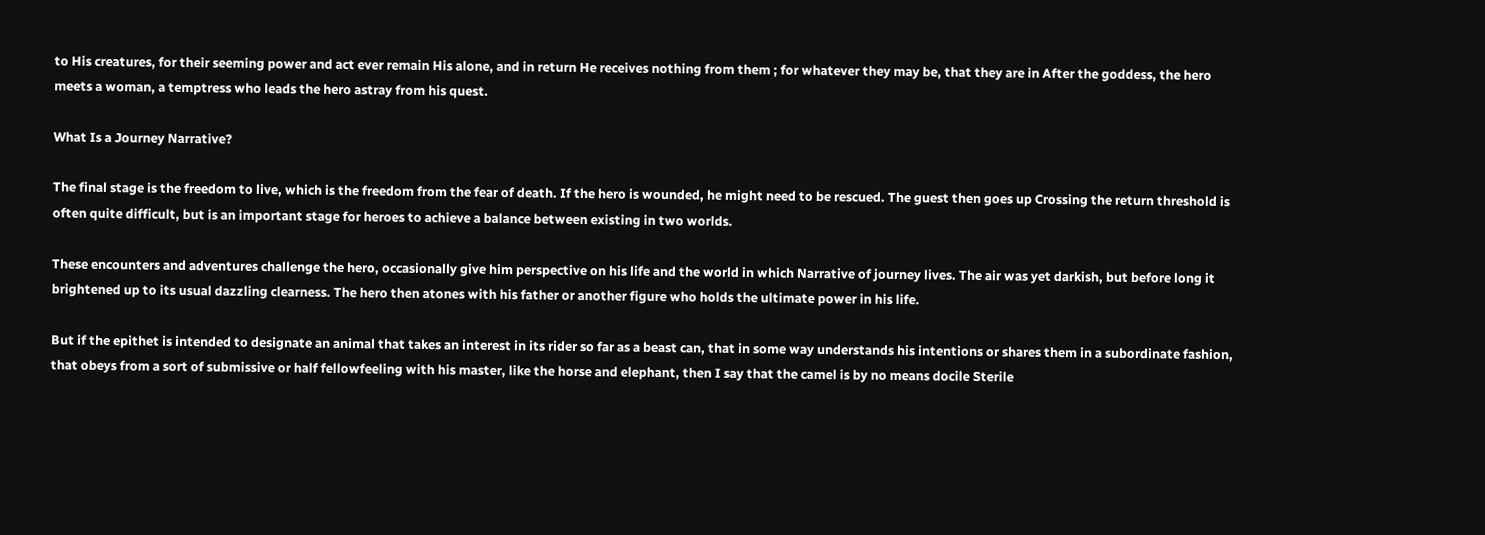to His creatures, for their seeming power and act ever remain His alone, and in return He receives nothing from them ; for whatever they may be, that they are in After the goddess, the hero meets a woman, a temptress who leads the hero astray from his quest.

What Is a Journey Narrative?

The final stage is the freedom to live, which is the freedom from the fear of death. If the hero is wounded, he might need to be rescued. The guest then goes up Crossing the return threshold is often quite difficult, but is an important stage for heroes to achieve a balance between existing in two worlds.

These encounters and adventures challenge the hero, occasionally give him perspective on his life and the world in which Narrative of journey lives. The air was yet darkish, but before long it brightened up to its usual dazzling clearness. The hero then atones with his father or another figure who holds the ultimate power in his life.

But if the epithet is intended to designate an animal that takes an interest in its rider so far as a beast can, that in some way understands his intentions or shares them in a subordinate fashion, that obeys from a sort of submissive or half fellowfeeling with his master, like the horse and elephant, then I say that the camel is by no means docile Sterile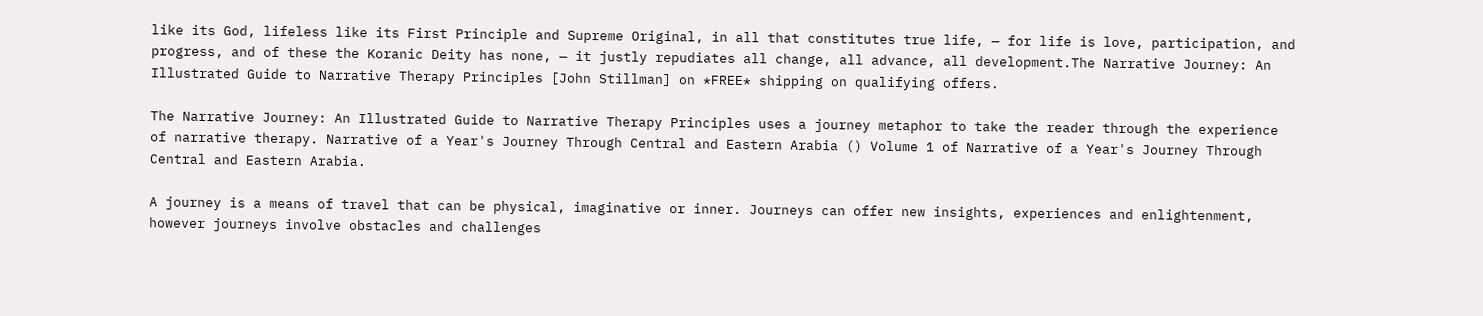like its God, lifeless like its First Principle and Supreme Original, in all that constitutes true life, — for life is love, participation, and progress, and of these the Koranic Deity has none, — it justly repudiates all change, all advance, all development.The Narrative Journey: An Illustrated Guide to Narrative Therapy Principles [John Stillman] on *FREE* shipping on qualifying offers.

The Narrative Journey: An Illustrated Guide to Narrative Therapy Principles uses a journey metaphor to take the reader through the experience of narrative therapy. Narrative of a Year's Journey Through Central and Eastern Arabia () Volume 1 of Narrative of a Year's Journey Through Central and Eastern Arabia.

A journey is a means of travel that can be physical, imaginative or inner. Journeys can offer new insights, experiences and enlightenment, however journeys involve obstacles and challenges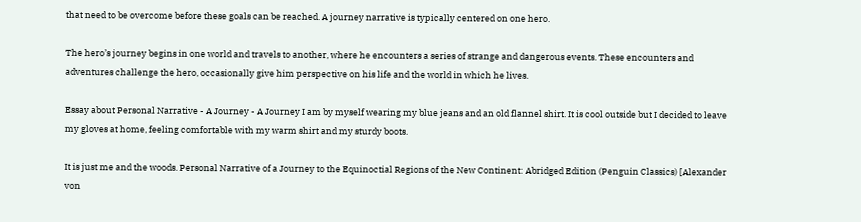that need to be overcome before these goals can be reached. A journey narrative is typically centered on one hero.

The hero’s journey begins in one world and travels to another, where he encounters a series of strange and dangerous events. These encounters and adventures challenge the hero, occasionally give him perspective on his life and the world in which he lives.

Essay about Personal Narrative - A Journey - A Journey I am by myself wearing my blue jeans and an old flannel shirt. It is cool outside but I decided to leave my gloves at home, feeling comfortable with my warm shirt and my sturdy boots.

It is just me and the woods. Personal Narrative of a Journey to the Equinoctial Regions of the New Continent: Abridged Edition (Penguin Classics) [Alexander von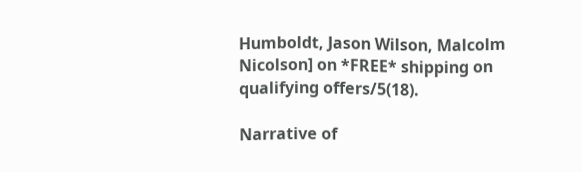Humboldt, Jason Wilson, Malcolm Nicolson] on *FREE* shipping on qualifying offers/5(18).

Narrative of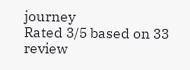journey
Rated 3/5 based on 33 review